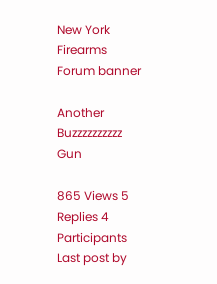New York Firearms Forum banner

Another Buzzzzzzzzzz Gun

865 Views 5 Replies 4 Participants Last post by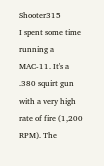Shooter315
I spent some time running a MAC-11. It's a .380 squirt gun with a very high rate of fire (1,200 RPM). The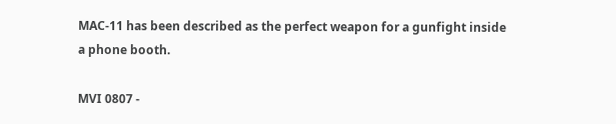MAC-11 has been described as the perfect weapon for a gunfight inside a phone booth.

MVI 0807 -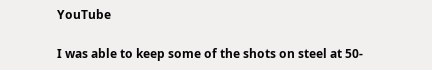YouTube

I was able to keep some of the shots on steel at 50-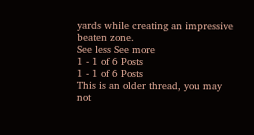yards while creating an impressive beaten zone.
See less See more
1 - 1 of 6 Posts
1 - 1 of 6 Posts
This is an older thread, you may not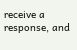receive a response, and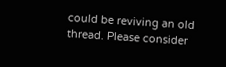could be reviving an old thread. Please consider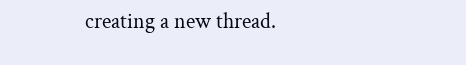creating a new thread.